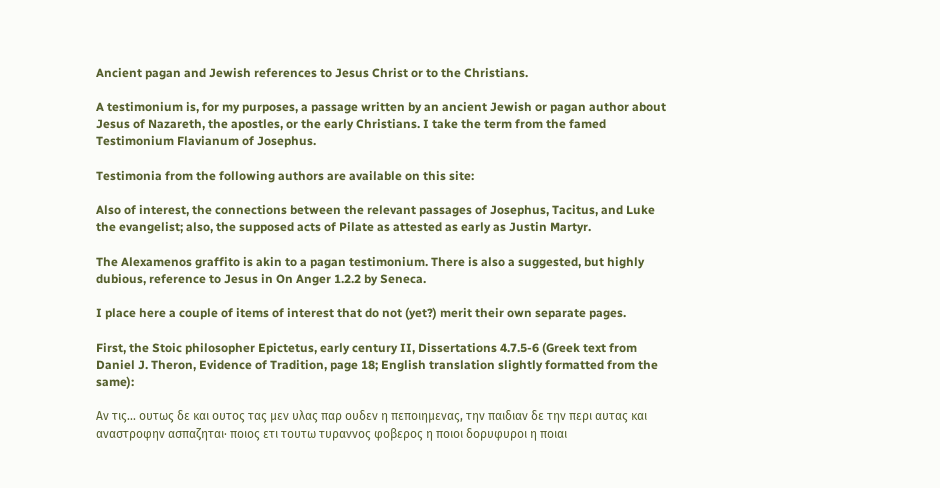Ancient pagan and Jewish references to Jesus Christ or to the Christians.

A testimonium is, for my purposes, a passage written by an ancient Jewish or pagan author about Jesus of Nazareth, the apostles, or the early Christians. I take the term from the famed Testimonium Flavianum of Josephus.

Testimonia from the following authors are available on this site:

Also of interest, the connections between the relevant passages of Josephus, Tacitus, and Luke the evangelist; also, the supposed acts of Pilate as attested as early as Justin Martyr.

The Alexamenos graffito is akin to a pagan testimonium. There is also a suggested, but highly dubious, reference to Jesus in On Anger 1.2.2 by Seneca.

I place here a couple of items of interest that do not (yet?) merit their own separate pages.

First, the Stoic philosopher Epictetus, early century II, Dissertations 4.7.5-6 (Greek text from Daniel J. Theron, Evidence of Tradition, page 18; English translation slightly formatted from the same):

Αν τις... ουτως δε και ουτος τας μεν υλας παρ ουδεν η πεποιημενας, την παιδιαν δε την περι αυτας και αναστροφην ασπαζηται· ποιος ετι τουτω τυραννος φοβερος η ποιοι δορυφυροι η ποιαι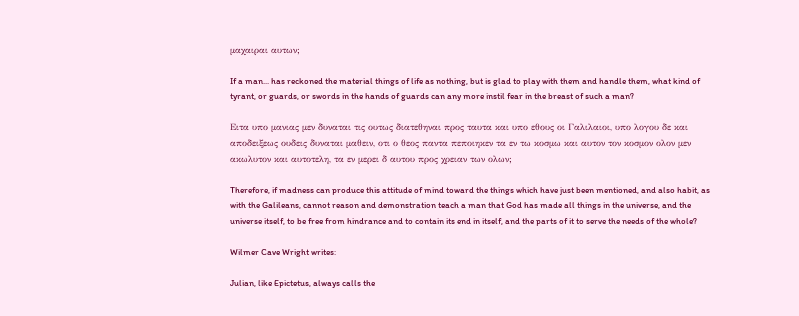μαχαιραι αυτων;

If a man... has reckoned the material things of life as nothing, but is glad to play with them and handle them, what kind of tyrant, or guards, or swords in the hands of guards can any more instil fear in the breast of such a man?

Ειτα υπο μανιας μεν δυναται τις ουτως διατεθηναι προς ταυτα και υπο εθους οι Γαλιλαιοι, υπο λογου δε και αποδειξεως ουδεις δυναται μαθειν, οτι ο θεος παντα πεποιηκεν τα εν τω κοσμω και αυτον τον κοσμον ολον μεν ακωλυτον και αυτοτελη, τα εν μερει δ αυτου προς χρειαν των ολων;

Therefore, if madness can produce this attitude of mind toward the things which have just been mentioned, and also habit, as with the Galileans, cannot reason and demonstration teach a man that God has made all things in the universe, and the universe itself, to be free from hindrance and to contain its end in itself, and the parts of it to serve the needs of the whole?

Wilmer Cave Wright writes:

Julian, like Epictetus, always calls the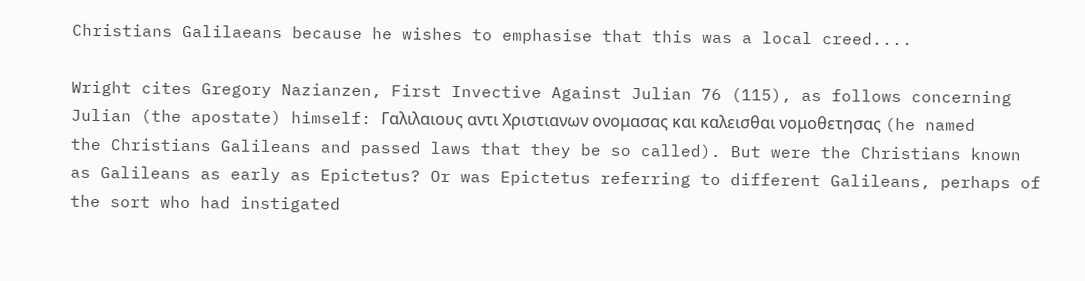Christians Galilaeans because he wishes to emphasise that this was a local creed....

Wright cites Gregory Nazianzen, First Invective Against Julian 76 (115), as follows concerning Julian (the apostate) himself: Γαλιλαιους αντι Χριστιανων ονομασας και καλεισθαι νομοθετησας (he named the Christians Galileans and passed laws that they be so called). But were the Christians known as Galileans as early as Epictetus? Or was Epictetus referring to different Galileans, perhaps of the sort who had instigated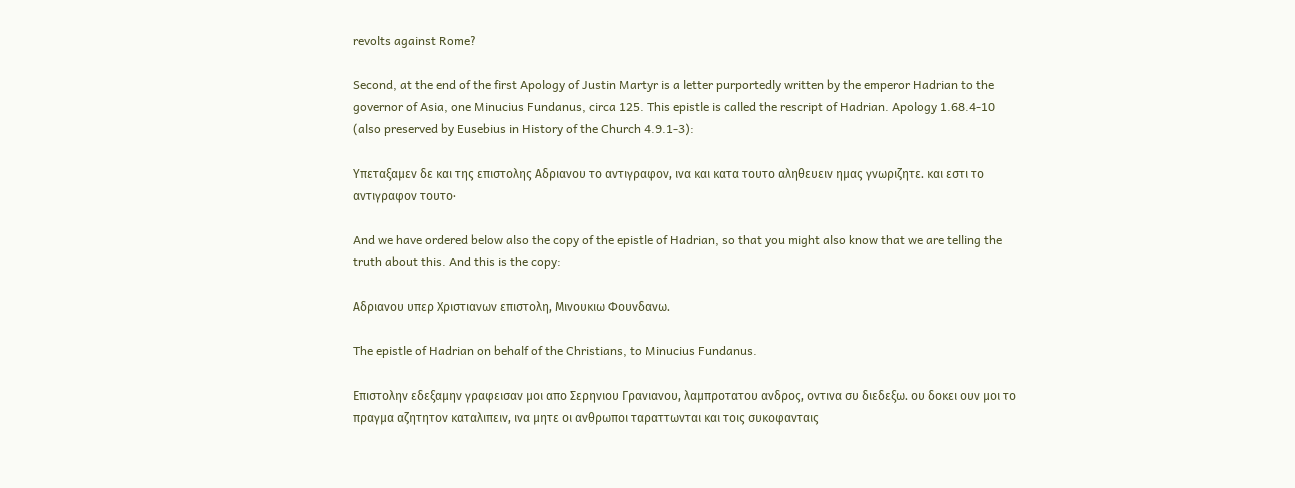revolts against Rome?

Second, at the end of the first Apology of Justin Martyr is a letter purportedly written by the emperor Hadrian to the governor of Asia, one Minucius Fundanus, circa 125. This epistle is called the rescript of Hadrian. Apology 1.68.4-10 (also preserved by Eusebius in History of the Church 4.9.1-3):

Υπεταξαμεν δε και της επιστολης Αδριανου το αντιγραφον, ινα και κατα τουτο αληθευειν ημας γνωριζητε. και εστι το αντιγραφον τουτο·

And we have ordered below also the copy of the epistle of Hadrian, so that you might also know that we are telling the truth about this. And this is the copy:

Αδριανου υπερ Χριστιανων επιστολη, Μινουκιω Φουνδανω.

The epistle of Hadrian on behalf of the Christians, to Minucius Fundanus.

Επιστολην εδεξαμην γραφεισαν μοι απο Σερηνιου Γρανιανου, λαμπροτατου ανδρος, οντινα συ διεδεξω. ου δοκει ουν μοι το πραγμα αζητητον καταλιπειν, ινα μητε οι ανθρωποι ταραττωνται και τοις συκοφανταις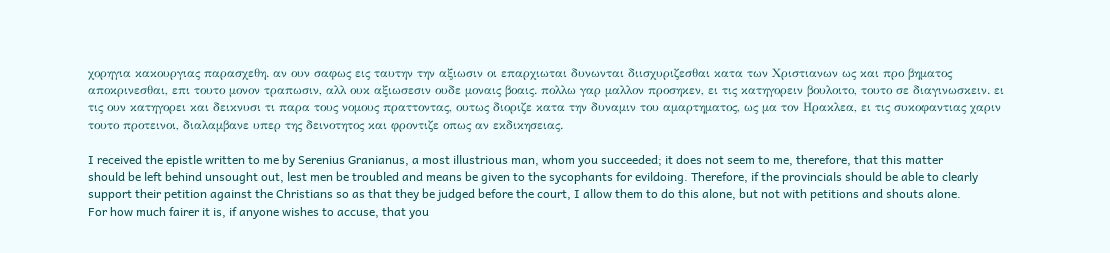χορηγια κακουργιας παρασχεθη. αν ουν σαφως εις ταυτην την αξιωσιν οι επαρχιωται δυνωνται διισχυριζεσθαι κατα των Χριστιανων ως και προ βηματος αποκρινεσθαι, επι τουτο μονον τραπωσιν, αλλ ουκ αξιωσεσιν ουδε μοναις βοαις. πολλω γαρ μαλλον προσηκεν, ει τις κατηγορειν βουλοιτο, τουτο σε διαγινωσκειν. ει τις ουν κατηγορει και δεικνυσι τι παρα τους νομους πραττοντας, ουτως διοριζε κατα την δυναμιν του αμαρτηματος, ως μα τον Ηρακλεα, ει τις συκοφαντιας χαριν τουτο προτεινοι, διαλαμβανε υπερ της δεινοτητος και φροντιζε οπως αν εκδικησειας.

I received the epistle written to me by Serenius Granianus, a most illustrious man, whom you succeeded; it does not seem to me, therefore, that this matter should be left behind unsought out, lest men be troubled and means be given to the sycophants for evildoing. Therefore, if the provincials should be able to clearly support their petition against the Christians so as that they be judged before the court, I allow them to do this alone, but not with petitions and shouts alone. For how much fairer it is, if anyone wishes to accuse, that you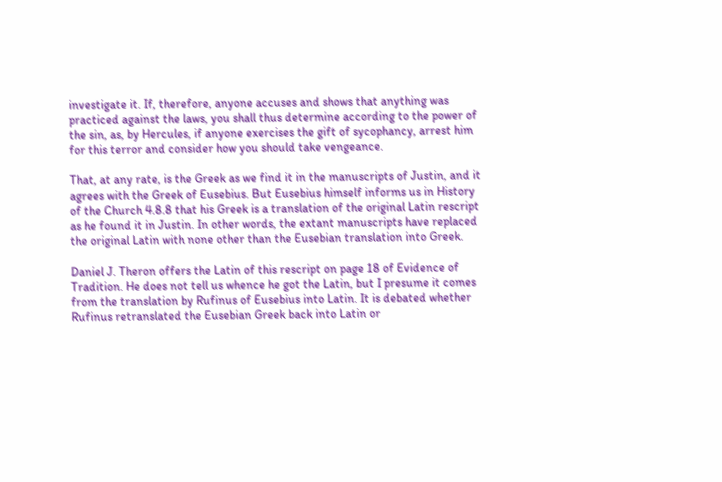investigate it. If, therefore, anyone accuses and shows that anything was practiced against the laws, you shall thus determine according to the power of the sin, as, by Hercules, if anyone exercises the gift of sycophancy, arrest him for this terror and consider how you should take vengeance.

That, at any rate, is the Greek as we find it in the manuscripts of Justin, and it agrees with the Greek of Eusebius. But Eusebius himself informs us in History of the Church 4.8.8 that his Greek is a translation of the original Latin rescript as he found it in Justin. In other words, the extant manuscripts have replaced the original Latin with none other than the Eusebian translation into Greek.

Daniel J. Theron offers the Latin of this rescript on page 18 of Evidence of Tradition. He does not tell us whence he got the Latin, but I presume it comes from the translation by Rufinus of Eusebius into Latin. It is debated whether Rufinus retranslated the Eusebian Greek back into Latin or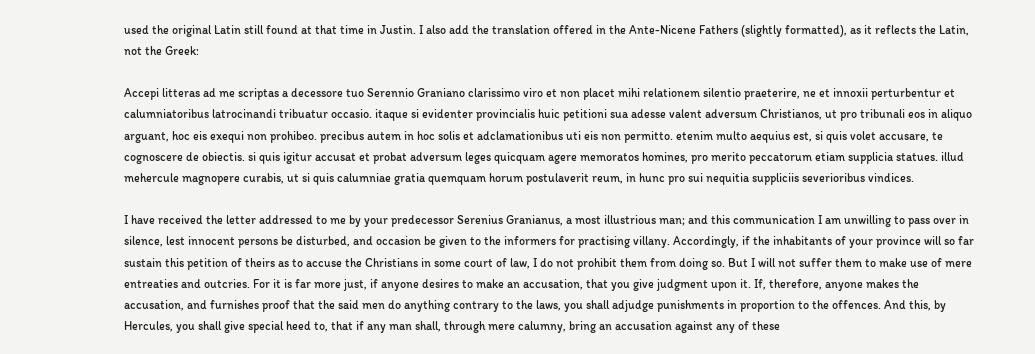used the original Latin still found at that time in Justin. I also add the translation offered in the Ante-Nicene Fathers (slightly formatted), as it reflects the Latin, not the Greek:

Accepi litteras ad me scriptas a decessore tuo Serennio Graniano clarissimo viro et non placet mihi relationem silentio praeterire, ne et innoxii perturbentur et calumniatoribus latrocinandi tribuatur occasio. itaque si evidenter provincialis huic petitioni sua adesse valent adversum Christianos, ut pro tribunali eos in aliquo arguant, hoc eis exequi non prohibeo. precibus autem in hoc solis et adclamationibus uti eis non permitto. etenim multo aequius est, si quis volet accusare, te cognoscere de obiectis. si quis igitur accusat et probat adversum leges quicquam agere memoratos homines, pro merito peccatorum etiam supplicia statues. illud mehercule magnopere curabis, ut si quis calumniae gratia quemquam horum postulaverit reum, in hunc pro sui nequitia suppliciis severioribus vindices.

I have received the letter addressed to me by your predecessor Serenius Granianus, a most illustrious man; and this communication I am unwilling to pass over in silence, lest innocent persons be disturbed, and occasion be given to the informers for practising villany. Accordingly, if the inhabitants of your province will so far sustain this petition of theirs as to accuse the Christians in some court of law, I do not prohibit them from doing so. But I will not suffer them to make use of mere entreaties and outcries. For it is far more just, if anyone desires to make an accusation, that you give judgment upon it. If, therefore, anyone makes the accusation, and furnishes proof that the said men do anything contrary to the laws, you shall adjudge punishments in proportion to the offences. And this, by Hercules, you shall give special heed to, that if any man shall, through mere calumny, bring an accusation against any of these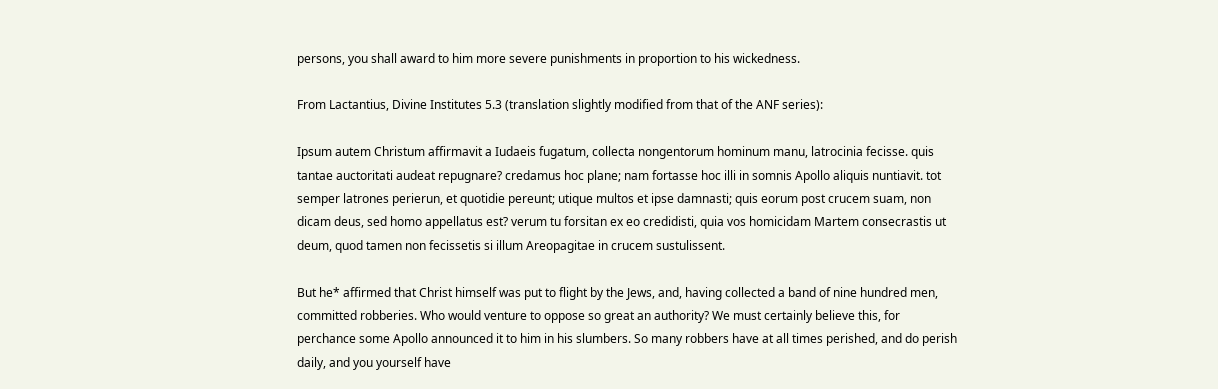persons, you shall award to him more severe punishments in proportion to his wickedness.

From Lactantius, Divine Institutes 5.3 (translation slightly modified from that of the ANF series):

Ipsum autem Christum affirmavit a Iudaeis fugatum, collecta nongentorum hominum manu, latrocinia fecisse. quis tantae auctoritati audeat repugnare? credamus hoc plane; nam fortasse hoc illi in somnis Apollo aliquis nuntiavit. tot semper latrones perierun, et quotidie pereunt; utique multos et ipse damnasti; quis eorum post crucem suam, non dicam deus, sed homo appellatus est? verum tu forsitan ex eo credidisti, quia vos homicidam Martem consecrastis ut deum, quod tamen non fecissetis si illum Areopagitae in crucem sustulissent.

But he* affirmed that Christ himself was put to flight by the Jews, and, having collected a band of nine hundred men, committed robberies. Who would venture to oppose so great an authority? We must certainly believe this, for perchance some Apollo announced it to him in his slumbers. So many robbers have at all times perished, and do perish daily, and you yourself have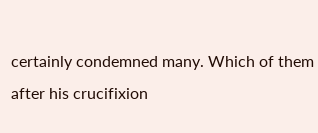certainly condemned many. Which of them after his crucifixion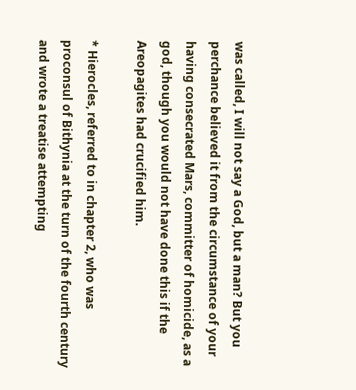was called, I will not say a God, but a man? But you perchance believed it from the circumstance of your having consecrated Mars, committer of homicide, as a god, though you would not have done this if the Areopagites had crucified him.

* Hierocles, referred to in chapter 2, who was proconsul of Bithynia at the turn of the fourth century and wrote a treatise attempting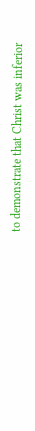to demonstrate that Christ was inferior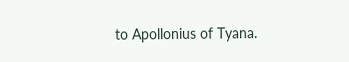to Apollonius of Tyana.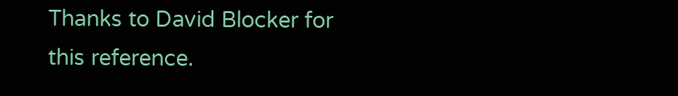Thanks to David Blocker for this reference.